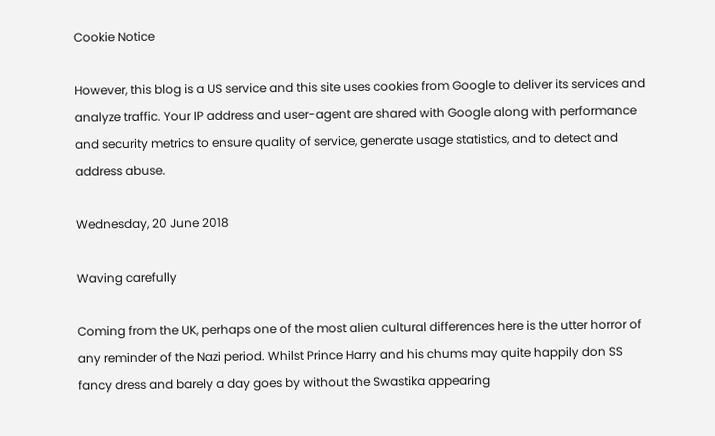Cookie Notice

However, this blog is a US service and this site uses cookies from Google to deliver its services and analyze traffic. Your IP address and user-agent are shared with Google along with performance and security metrics to ensure quality of service, generate usage statistics, and to detect and address abuse.

Wednesday, 20 June 2018

Waving carefully

Coming from the UK, perhaps one of the most alien cultural differences here is the utter horror of any reminder of the Nazi period. Whilst Prince Harry and his chums may quite happily don SS fancy dress and barely a day goes by without the Swastika appearing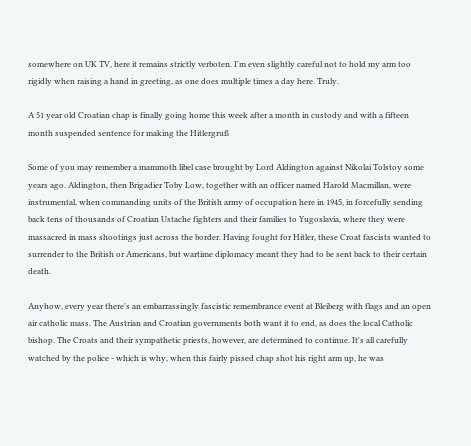somewhere on UK TV, here it remains strictly verboten. I'm even slightly careful not to hold my arm too rigidly when raising a hand in greeting, as one does multiple times a day here. Truly.

A 51 year old Croatian chap is finally going home this week after a month in custody and with a fifteen month suspended sentence for making the Hitlergruß

Some of you may remember a mammoth libel case brought by Lord Aldington against Nikolai Tolstoy some years ago. Aldington, then Brigadier Toby Low, together with an officer named Harold Macmillan, were instrumental, when commanding units of the British army of occupation here in 1945, in forcefully sending back tens of thousands of Croatian Ustache fighters and their families to Yugoslavia, where they were massacred in mass shootings just across the border. Having fought for Hitler, these Croat fascists wanted to surrender to the British or Americans, but wartime diplomacy meant they had to be sent back to their certain death.

Anyhow, every year there's an embarrassingly fascistic remembrance event at Bleiberg with flags and an open air catholic mass. The Austrian and Croatian governments both want it to end, as does the local Catholic bishop. The Croats and their sympathetic priests, however, are determined to continue. It's all carefully watched by the police - which is why, when this fairly pissed chap shot his right arm up, he was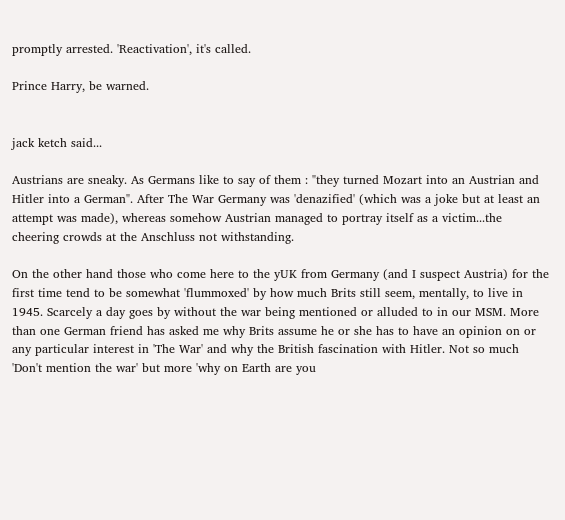promptly arrested. 'Reactivation', it's called.

Prince Harry, be warned.


jack ketch said...

Austrians are sneaky. As Germans like to say of them : "they turned Mozart into an Austrian and Hitler into a German". After The War Germany was 'denazified' (which was a joke but at least an attempt was made), whereas somehow Austrian managed to portray itself as a victim...the cheering crowds at the Anschluss not withstanding.

On the other hand those who come here to the yUK from Germany (and I suspect Austria) for the first time tend to be somewhat 'flummoxed' by how much Brits still seem, mentally, to live in 1945. Scarcely a day goes by without the war being mentioned or alluded to in our MSM. More than one German friend has asked me why Brits assume he or she has to have an opinion on or any particular interest in 'The War' and why the British fascination with Hitler. Not so much 'Don't mention the war' but more 'why on Earth are you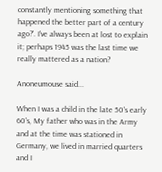constantly mentioning something that happened the better part of a century ago?'. I've always been at lost to explain it; perhaps 1945 was the last time we really mattered as a nation?

Anoneumouse said...

When I was a child in the late 50's early 60's, My father who was in the Army and at the time was stationed in Germany, we lived in married quarters and I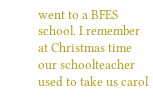went to a BFES school. I remember at Christmas time our schoolteacher used to take us carol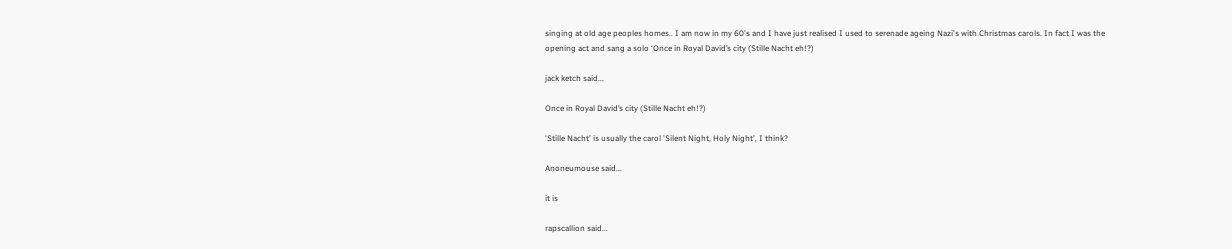singing at old age peoples homes.. I am now in my 60's and I have just realised I used to serenade ageing Nazi's with Christmas carols. In fact I was the opening act and sang a solo ‘Once in Royal David’s city (Stille Nacht eh!?)

jack ketch said...

Once in Royal David’s city (Stille Nacht eh!?)

'Stille Nacht' is usually the carol 'Silent Night, Holy Night', I think?

Anoneumouse said...

it is

rapscallion said...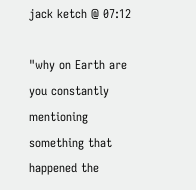jack ketch @ 07:12

"why on Earth are you constantly mentioning something that happened the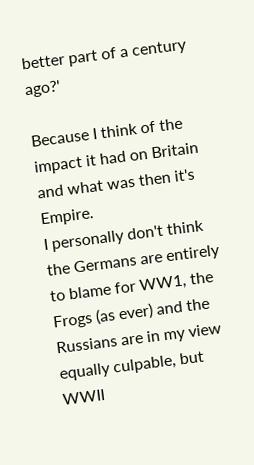better part of a century ago?'

Because I think of the impact it had on Britain and what was then it's Empire.
I personally don't think the Germans are entirely to blame for WW1, the Frogs (as ever) and the Russians are in my view equally culpable, but WWII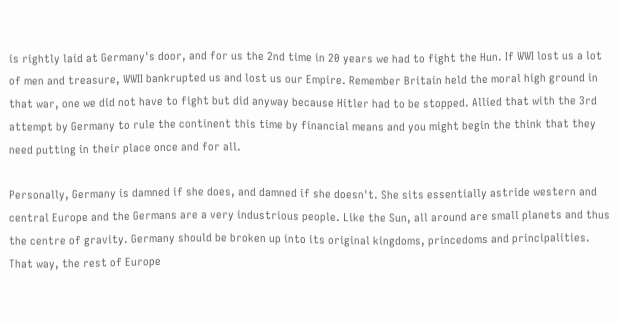is rightly laid at Germany's door, and for us the 2nd time in 20 years we had to fight the Hun. If WWI lost us a lot of men and treasure, WWII bankrupted us and lost us our Empire. Remember Britain held the moral high ground in that war, one we did not have to fight but did anyway because Hitler had to be stopped. Allied that with the 3rd attempt by Germany to rule the continent this time by financial means and you might begin the think that they need putting in their place once and for all.

Personally, Germany is damned if she does, and damned if she doesn't. She sits essentially astride western and central Europe and the Germans are a very industrious people. Like the Sun, all around are small planets and thus the centre of gravity. Germany should be broken up into its original kingdoms, princedoms and principalities. That way, the rest of Europe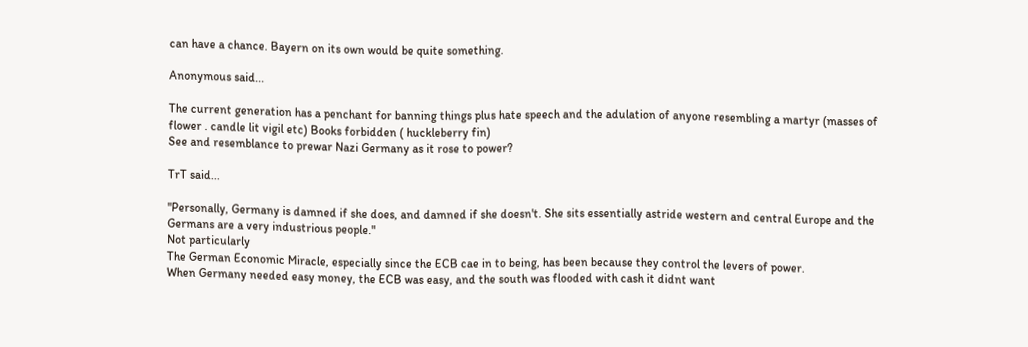can have a chance. Bayern on its own would be quite something.

Anonymous said...

The current generation has a penchant for banning things plus hate speech and the adulation of anyone resembling a martyr (masses of flower . candle lit vigil etc) Books forbidden ( huckleberry fin)
See and resemblance to prewar Nazi Germany as it rose to power?

TrT said...

"Personally, Germany is damned if she does, and damned if she doesn't. She sits essentially astride western and central Europe and the Germans are a very industrious people."
Not particularly
The German Economic Miracle, especially since the ECB cae in to being, has been because they control the levers of power.
When Germany needed easy money, the ECB was easy, and the south was flooded with cash it didnt want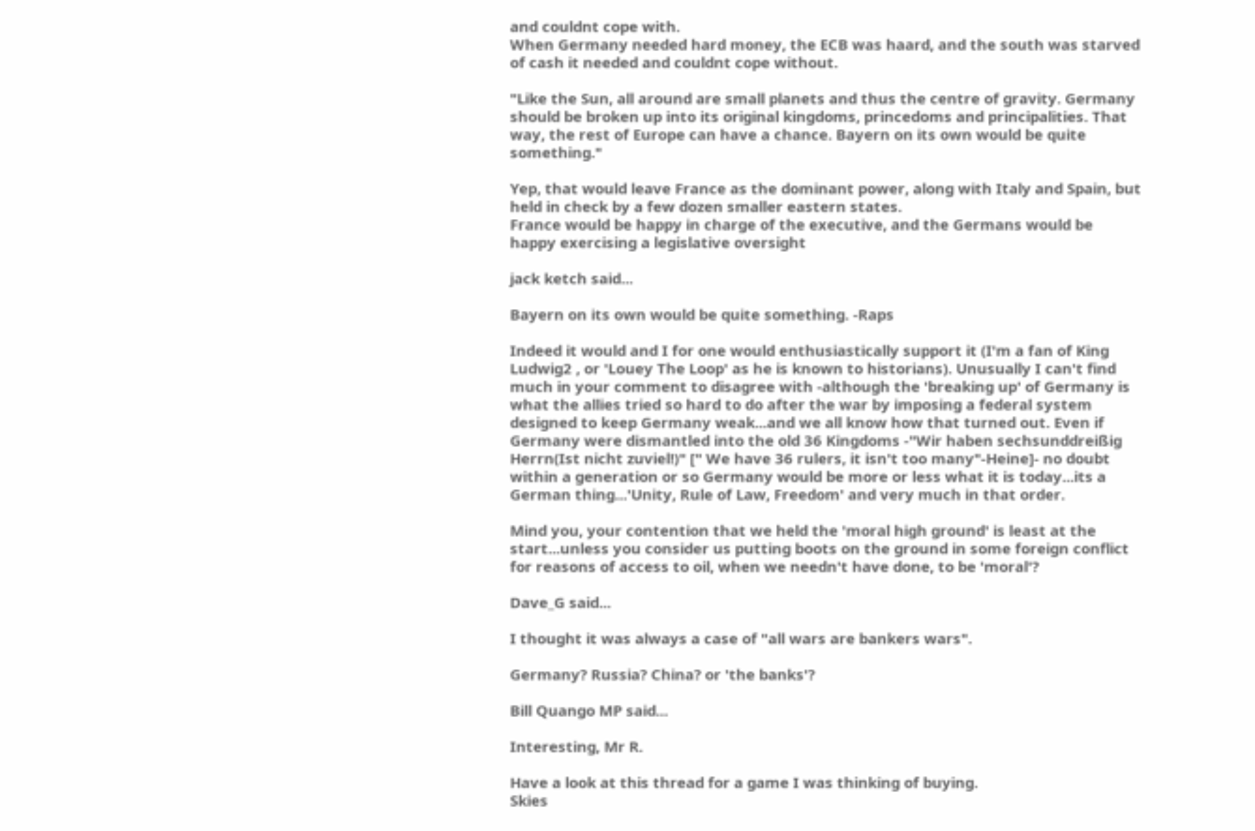and couldnt cope with.
When Germany needed hard money, the ECB was haard, and the south was starved of cash it needed and couldnt cope without.

"Like the Sun, all around are small planets and thus the centre of gravity. Germany should be broken up into its original kingdoms, princedoms and principalities. That way, the rest of Europe can have a chance. Bayern on its own would be quite something."

Yep, that would leave France as the dominant power, along with Italy and Spain, but held in check by a few dozen smaller eastern states.
France would be happy in charge of the executive, and the Germans would be happy exercising a legislative oversight

jack ketch said...

Bayern on its own would be quite something. -Raps

Indeed it would and I for one would enthusiastically support it (I'm a fan of King Ludwig2 , or 'Louey The Loop' as he is known to historians). Unusually I can't find much in your comment to disagree with -although the 'breaking up' of Germany is what the allies tried so hard to do after the war by imposing a federal system designed to keep Germany weak...and we all know how that turned out. Even if Germany were dismantled into the old 36 Kingdoms -"Wir haben sechsunddreißig Herrn(Ist nicht zuviel!)" [" We have 36 rulers, it isn't too many"-Heine]- no doubt within a generation or so Germany would be more or less what it is today...its a German thing...'Unity, Rule of Law, Freedom' and very much in that order.

Mind you, your contention that we held the 'moral high ground' is least at the start...unless you consider us putting boots on the ground in some foreign conflict for reasons of access to oil, when we needn't have done, to be 'moral'?

Dave_G said...

I thought it was always a case of "all wars are bankers wars".

Germany? Russia? China? or 'the banks'?

Bill Quango MP said...

Interesting, Mr R.

Have a look at this thread for a game I was thinking of buying.
Skies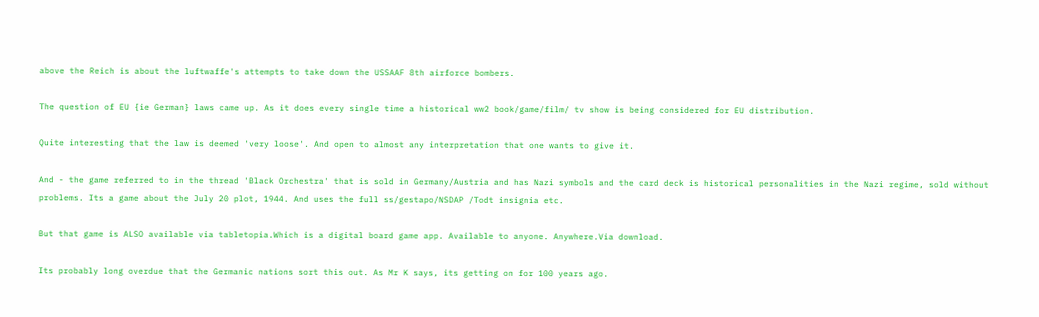above the Reich is about the luftwaffe's attempts to take down the USSAAF 8th airforce bombers.

The question of EU {ie German} laws came up. As it does every single time a historical ww2 book/game/film/ tv show is being considered for EU distribution.

Quite interesting that the law is deemed 'very loose'. And open to almost any interpretation that one wants to give it.

And - the game referred to in the thread 'Black Orchestra' that is sold in Germany/Austria and has Nazi symbols and the card deck is historical personalities in the Nazi regime, sold without problems. Its a game about the July 20 plot, 1944. And uses the full ss/gestapo/NSDAP /Todt insignia etc.

But that game is ALSO available via tabletopia.Which is a digital board game app. Available to anyone. Anywhere.Via download.

Its probably long overdue that the Germanic nations sort this out. As Mr K says, its getting on for 100 years ago.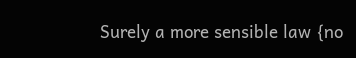Surely a more sensible law {no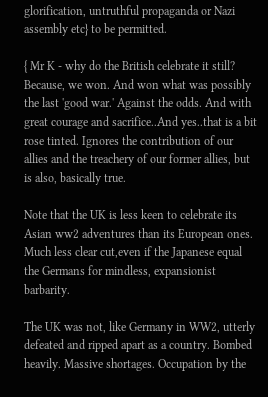glorification, untruthful propaganda or Nazi assembly etc} to be permitted.

{ Mr K - why do the British celebrate it still? Because, we won. And won what was possibly the last 'good war.' Against the odds. And with great courage and sacrifice..And yes..that is a bit rose tinted. Ignores the contribution of our allies and the treachery of our former allies, but is also, basically true.

Note that the UK is less keen to celebrate its Asian ww2 adventures than its European ones. Much less clear cut,even if the Japanese equal the Germans for mindless, expansionist barbarity.

The UK was not, like Germany in WW2, utterly defeated and ripped apart as a country. Bombed heavily. Massive shortages. Occupation by the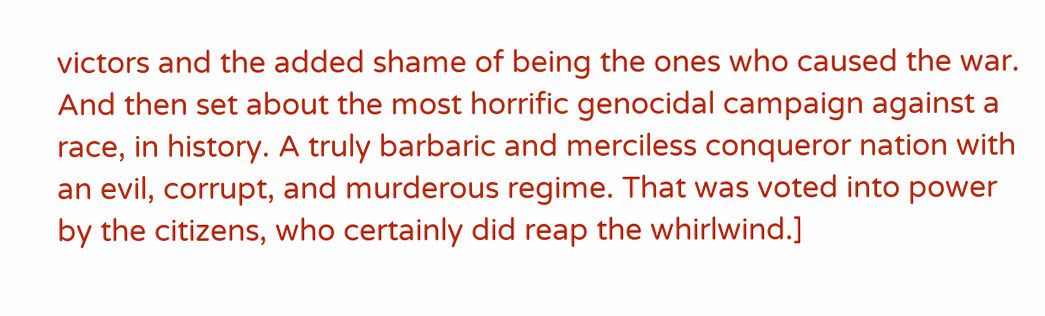victors and the added shame of being the ones who caused the war. And then set about the most horrific genocidal campaign against a race, in history. A truly barbaric and merciless conqueror nation with an evil, corrupt, and murderous regime. That was voted into power by the citizens, who certainly did reap the whirlwind.]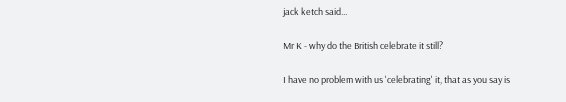jack ketch said...

Mr K - why do the British celebrate it still?

I have no problem with us 'celebrating' it, that as you say is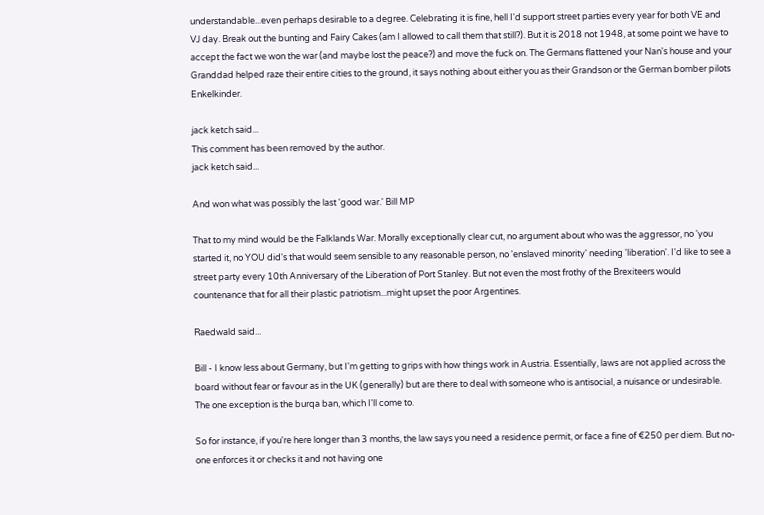understandable...even perhaps desirable to a degree. Celebrating it is fine, hell I'd support street parties every year for both VE and VJ day. Break out the bunting and Fairy Cakes (am I allowed to call them that still?). But it is 2018 not 1948, at some point we have to accept the fact we won the war (and maybe lost the peace?) and move the fuck on. The Germans flattened your Nan's house and your Granddad helped raze their entire cities to the ground, it says nothing about either you as their Grandson or the German bomber pilots Enkelkinder.

jack ketch said...
This comment has been removed by the author.
jack ketch said...

And won what was possibly the last 'good war.' Bill MP

That to my mind would be the Falklands War. Morally exceptionally clear cut, no argument about who was the aggressor, no 'you started it, no YOU did's that would seem sensible to any reasonable person, no 'enslaved minority' needing 'liberation'. I'd like to see a street party every 10th Anniversary of the Liberation of Port Stanley. But not even the most frothy of the Brexiteers would countenance that for all their plastic patriotism...might upset the poor Argentines.

Raedwald said...

Bill - I know less about Germany, but I'm getting to grips with how things work in Austria. Essentially, laws are not applied across the board without fear or favour as in the UK (generally) but are there to deal with someone who is antisocial, a nuisance or undesirable. The one exception is the burqa ban, which I'll come to.

So for instance, if you're here longer than 3 months, the law says you need a residence permit, or face a fine of €250 per diem. But no-one enforces it or checks it and not having one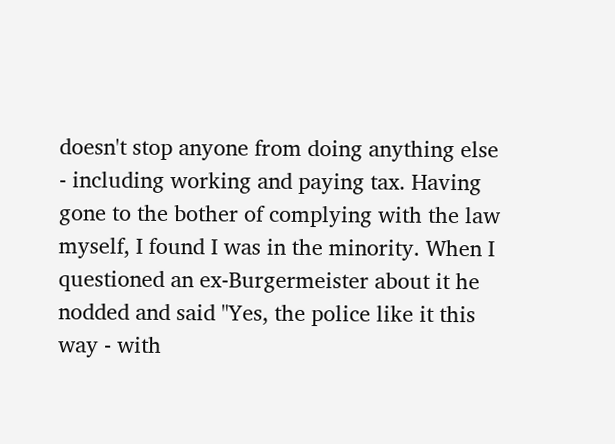doesn't stop anyone from doing anything else - including working and paying tax. Having gone to the bother of complying with the law myself, I found I was in the minority. When I questioned an ex-Burgermeister about it he nodded and said "Yes, the police like it this way - with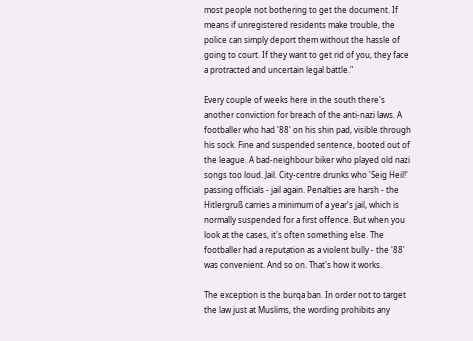most people not bothering to get the document. If means if unregistered residents make trouble, the police can simply deport them without the hassle of going to court. If they want to get rid of you, they face a protracted and uncertain legal battle."

Every couple of weeks here in the south there's another conviction for breach of the anti-nazi laws. A footballer who had '88' on his shin pad, visible through his sock. Fine and suspended sentence, booted out of the league. A bad-neighbour biker who played old nazi songs too loud. Jail. City-centre drunks who 'Seig Heil!' passing officials - jail again. Penalties are harsh - the Hitlergruß carries a minimum of a year's jail, which is normally suspended for a first offence. But when you look at the cases, it's often something else. The footballer had a reputation as a violent bully - the '88' was convenient. And so on. That's how it works.

The exception is the burqa ban. In order not to target the law just at Muslims, the wording prohibits any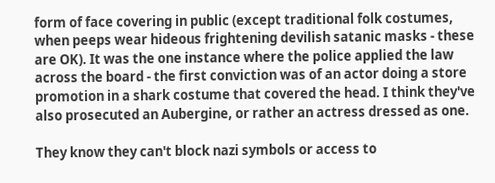form of face covering in public (except traditional folk costumes, when peeps wear hideous frightening devilish satanic masks - these are OK). It was the one instance where the police applied the law across the board - the first conviction was of an actor doing a store promotion in a shark costume that covered the head. I think they've also prosecuted an Aubergine, or rather an actress dressed as one.

They know they can't block nazi symbols or access to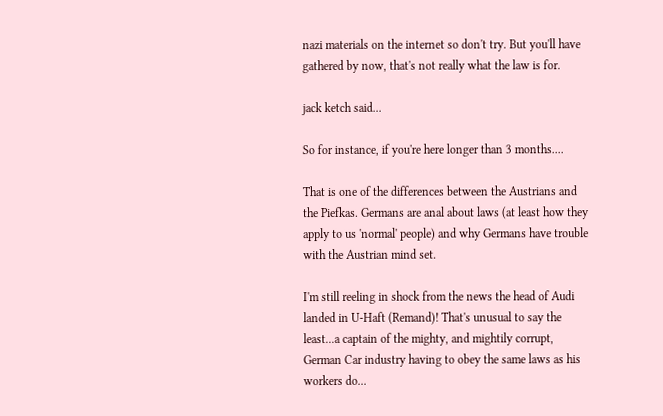nazi materials on the internet so don't try. But you'll have gathered by now, that's not really what the law is for.

jack ketch said...

So for instance, if you're here longer than 3 months....

That is one of the differences between the Austrians and the Piefkas. Germans are anal about laws (at least how they apply to us 'normal' people) and why Germans have trouble with the Austrian mind set.

I'm still reeling in shock from the news the head of Audi landed in U-Haft (Remand)! That's unusual to say the least...a captain of the mighty, and mightily corrupt, German Car industry having to obey the same laws as his workers do...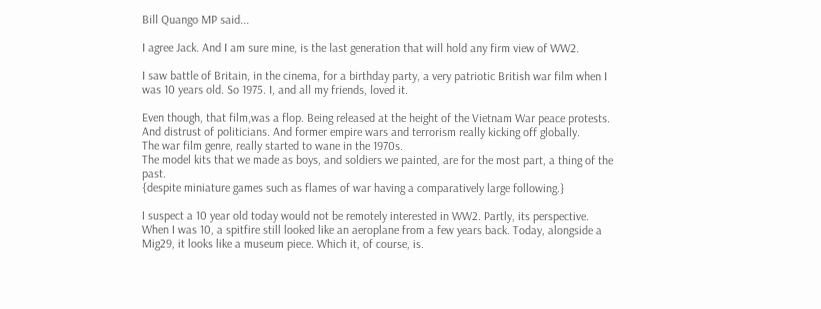Bill Quango MP said...

I agree Jack. And I am sure mine, is the last generation that will hold any firm view of WW2.

I saw battle of Britain, in the cinema, for a birthday party, a very patriotic British war film when I was 10 years old. So 1975. I, and all my friends, loved it.

Even though, that film,was a flop. Being released at the height of the Vietnam War peace protests. And distrust of politicians. And former empire wars and terrorism really kicking off globally.
The war film genre, really started to wane in the 1970s.
The model kits that we made as boys, and soldiers we painted, are for the most part, a thing of the past.
{despite miniature games such as flames of war having a comparatively large following.}

I suspect a 10 year old today would not be remotely interested in WW2. Partly, its perspective. When I was 10, a spitfire still looked like an aeroplane from a few years back. Today, alongside a Mig29, it looks like a museum piece. Which it, of course, is.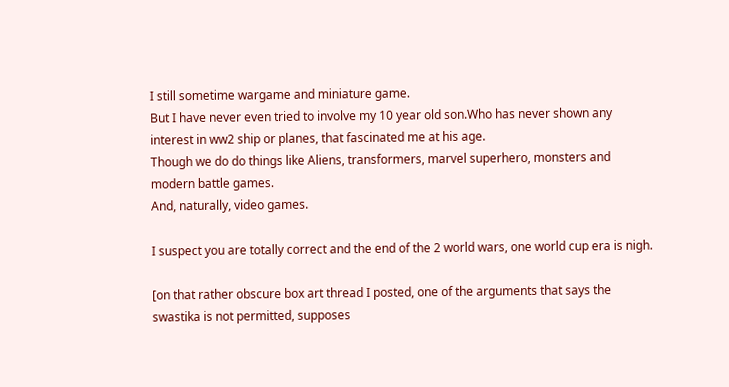I still sometime wargame and miniature game.
But I have never even tried to involve my 10 year old son.Who has never shown any interest in ww2 ship or planes, that fascinated me at his age.
Though we do do things like Aliens, transformers, marvel superhero, monsters and modern battle games.
And, naturally, video games.

I suspect you are totally correct and the end of the 2 world wars, one world cup era is nigh.

[on that rather obscure box art thread I posted, one of the arguments that says the swastika is not permitted, supposes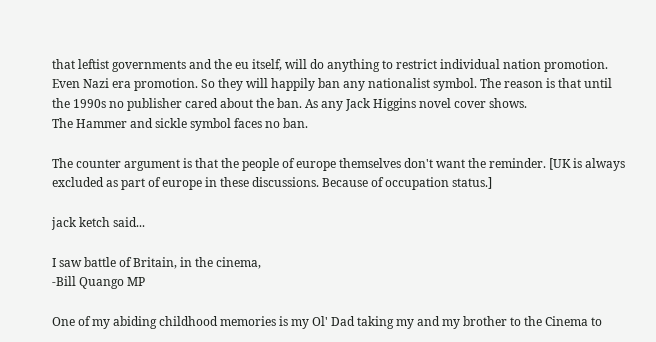that leftist governments and the eu itself, will do anything to restrict individual nation promotion. Even Nazi era promotion. So they will happily ban any nationalist symbol. The reason is that until the 1990s no publisher cared about the ban. As any Jack Higgins novel cover shows.
The Hammer and sickle symbol faces no ban.

The counter argument is that the people of europe themselves don't want the reminder. [UK is always excluded as part of europe in these discussions. Because of occupation status.]

jack ketch said...

I saw battle of Britain, in the cinema,
-Bill Quango MP

One of my abiding childhood memories is my Ol' Dad taking my and my brother to the Cinema to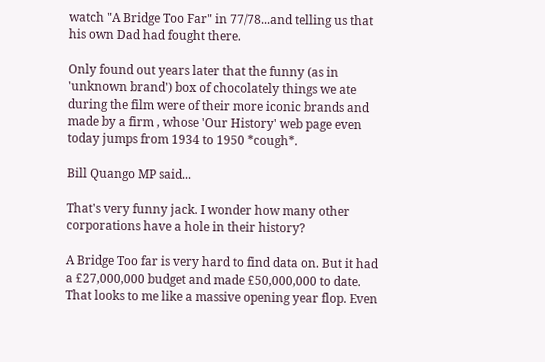watch "A Bridge Too Far" in 77/78...and telling us that his own Dad had fought there.

Only found out years later that the funny (as in 'unknown brand') box of chocolately things we ate during the film were of their more iconic brands and made by a firm , whose 'Our History' web page even today jumps from 1934 to 1950 *cough*.

Bill Quango MP said...

That's very funny jack. I wonder how many other corporations have a hole in their history?

A Bridge Too far is very hard to find data on. But it had a £27,000,000 budget and made £50,000,000 to date.
That looks to me like a massive opening year flop. Even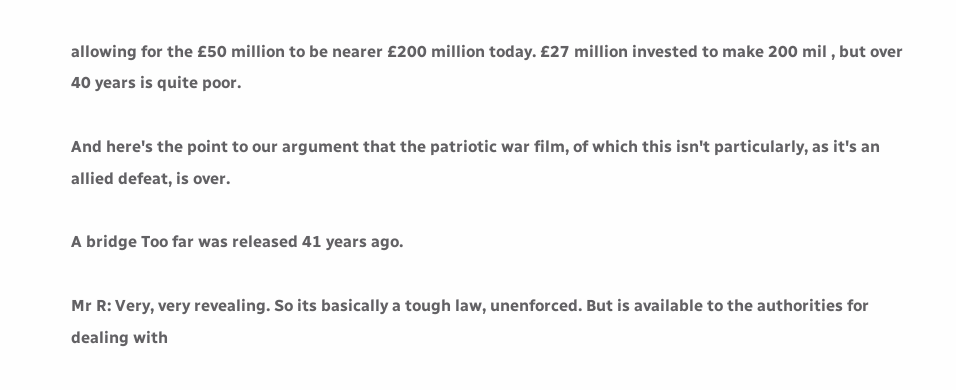allowing for the £50 million to be nearer £200 million today. £27 million invested to make 200 mil , but over 40 years is quite poor.

And here's the point to our argument that the patriotic war film, of which this isn't particularly, as it's an allied defeat, is over.

A bridge Too far was released 41 years ago.

Mr R: Very, very revealing. So its basically a tough law, unenforced. But is available to the authorities for dealing with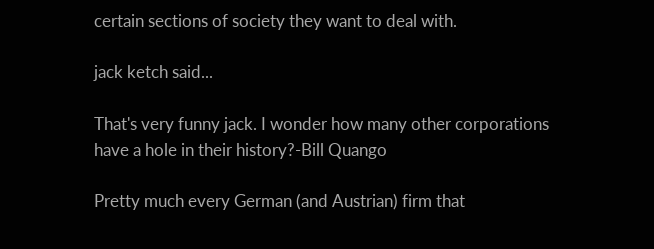certain sections of society they want to deal with.

jack ketch said...

That's very funny jack. I wonder how many other corporations have a hole in their history?-Bill Quango

Pretty much every German (and Austrian) firm that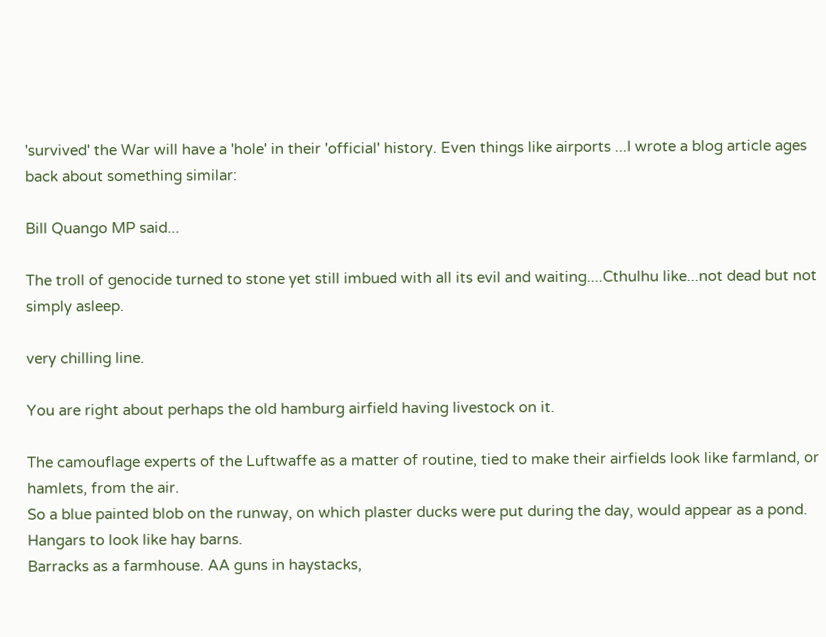'survived' the War will have a 'hole' in their 'official' history. Even things like airports ...I wrote a blog article ages back about something similar:

Bill Quango MP said...

The troll of genocide turned to stone yet still imbued with all its evil and waiting....Cthulhu like...not dead but not simply asleep.

very chilling line.

You are right about perhaps the old hamburg airfield having livestock on it.

The camouflage experts of the Luftwaffe as a matter of routine, tied to make their airfields look like farmland, or hamlets, from the air.
So a blue painted blob on the runway, on which plaster ducks were put during the day, would appear as a pond.
Hangars to look like hay barns.
Barracks as a farmhouse. AA guns in haystacks,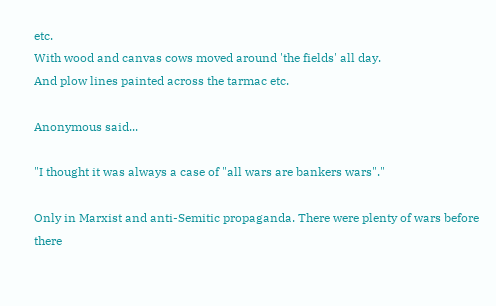etc.
With wood and canvas cows moved around 'the fields' all day.
And plow lines painted across the tarmac etc.

Anonymous said...

"I thought it was always a case of "all wars are bankers wars"."

Only in Marxist and anti-Semitic propaganda. There were plenty of wars before there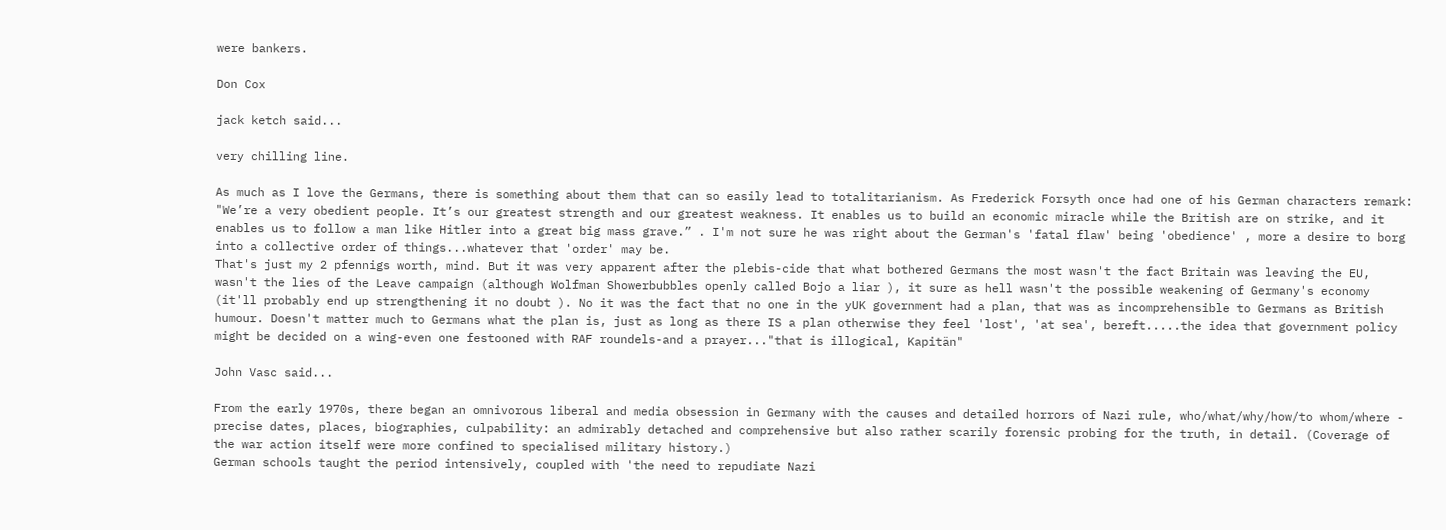were bankers.

Don Cox

jack ketch said...

very chilling line.

As much as I love the Germans, there is something about them that can so easily lead to totalitarianism. As Frederick Forsyth once had one of his German characters remark: "We’re a very obedient people. It’s our greatest strength and our greatest weakness. It enables us to build an economic miracle while the British are on strike, and it enables us to follow a man like Hitler into a great big mass grave.” . I'm not sure he was right about the German's 'fatal flaw' being 'obedience' , more a desire to borg into a collective order of things...whatever that 'order' may be.
That's just my 2 pfennigs worth, mind. But it was very apparent after the plebis-cide that what bothered Germans the most wasn't the fact Britain was leaving the EU, wasn't the lies of the Leave campaign (although Wolfman Showerbubbles openly called Bojo a liar ), it sure as hell wasn't the possible weakening of Germany's economy (it'll probably end up strengthening it no doubt ). No it was the fact that no one in the yUK government had a plan, that was as incomprehensible to Germans as British humour. Doesn't matter much to Germans what the plan is, just as long as there IS a plan otherwise they feel 'lost', 'at sea', bereft.....the idea that government policy might be decided on a wing-even one festooned with RAF roundels-and a prayer..."that is illogical, Kapitän"

John Vasc said...

From the early 1970s, there began an omnivorous liberal and media obsession in Germany with the causes and detailed horrors of Nazi rule, who/what/why/how/to whom/where - precise dates, places, biographies, culpability: an admirably detached and comprehensive but also rather scarily forensic probing for the truth, in detail. (Coverage of the war action itself were more confined to specialised military history.)
German schools taught the period intensively, coupled with 'the need to repudiate Nazi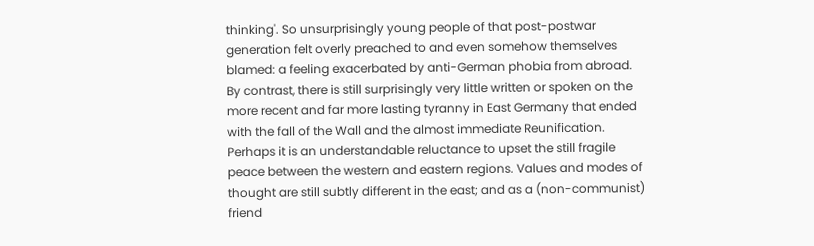thinking'. So unsurprisingly young people of that post-postwar generation felt overly preached to and even somehow themselves blamed: a feeling exacerbated by anti-German phobia from abroad.
By contrast, there is still surprisingly very little written or spoken on the more recent and far more lasting tyranny in East Germany that ended with the fall of the Wall and the almost immediate Reunification. Perhaps it is an understandable reluctance to upset the still fragile peace between the western and eastern regions. Values and modes of thought are still subtly different in the east; and as a (non-communist) friend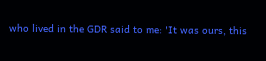who lived in the GDR said to me: 'It was ours, this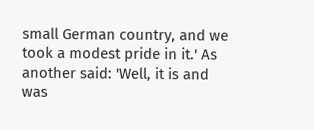small German country, and we took a modest pride in it.' As another said: 'Well, it is and was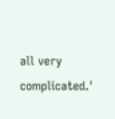all very complicated.'